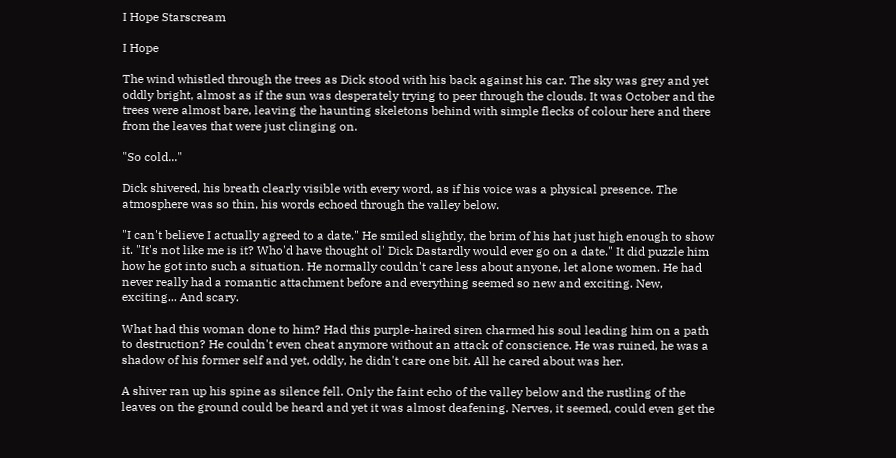I Hope Starscream

I Hope

The wind whistled through the trees as Dick stood with his back against his car. The sky was grey and yet oddly bright, almost as if the sun was desperately trying to peer through the clouds. It was October and the trees were almost bare, leaving the haunting skeletons behind with simple flecks of colour here and there from the leaves that were just clinging on.

"So cold..."

Dick shivered, his breath clearly visible with every word, as if his voice was a physical presence. The atmosphere was so thin, his words echoed through the valley below.

"I can't believe I actually agreed to a date." He smiled slightly, the brim of his hat just high enough to show it. "It's not like me is it? Who'd have thought ol' Dick Dastardly would ever go on a date." It did puzzle him how he got into such a situation. He normally couldn't care less about anyone, let alone women. He had never really had a romantic attachment before and everything seemed so new and exciting. New, exciting... And scary.

What had this woman done to him? Had this purple-haired siren charmed his soul leading him on a path to destruction? He couldn't even cheat anymore without an attack of conscience. He was ruined, he was a shadow of his former self and yet, oddly, he didn't care one bit. All he cared about was her.

A shiver ran up his spine as silence fell. Only the faint echo of the valley below and the rustling of the leaves on the ground could be heard and yet it was almost deafening. Nerves, it seemed, could even get the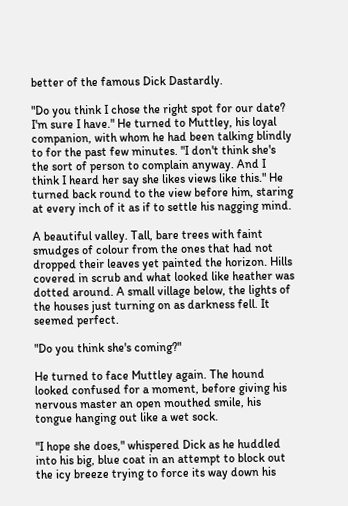better of the famous Dick Dastardly.

"Do you think I chose the right spot for our date? I'm sure I have." He turned to Muttley, his loyal companion, with whom he had been talking blindly to for the past few minutes. "I don't think she's the sort of person to complain anyway. And I think I heard her say she likes views like this." He turned back round to the view before him, staring at every inch of it as if to settle his nagging mind.

A beautiful valley. Tall, bare trees with faint smudges of colour from the ones that had not dropped their leaves yet painted the horizon. Hills covered in scrub and what looked like heather was dotted around. A small village below, the lights of the houses just turning on as darkness fell. It seemed perfect.

"Do you think she's coming?"

He turned to face Muttley again. The hound looked confused for a moment, before giving his nervous master an open mouthed smile, his tongue hanging out like a wet sock.

"I hope she does," whispered Dick as he huddled into his big, blue coat in an attempt to block out the icy breeze trying to force its way down his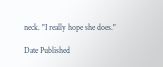neck. "I really hope she does."

Date Published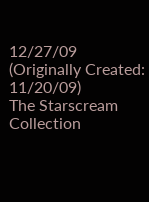12/27/09 (Originally Created: 11/20/09)
The Starscream Collection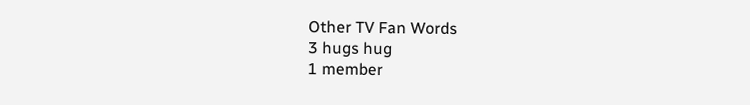Other TV Fan Words
3 hugs hug
1 member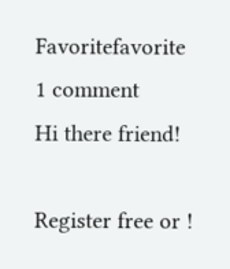Favoritefavorite
1 comment
Hi there friend!

Register free or !